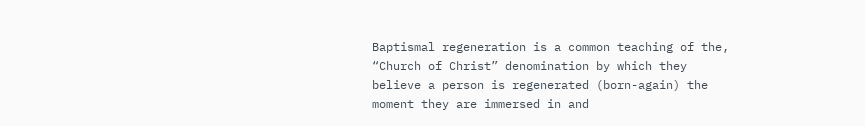Baptismal regeneration is a common teaching of the, “Church of Christ” denomination by which they believe a person is regenerated (born-again) the moment they are immersed in and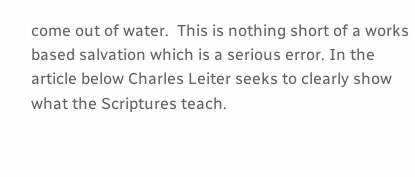come out of water.  This is nothing short of a works based salvation which is a serious error. In the article below Charles Leiter seeks to clearly show what the Scriptures teach.